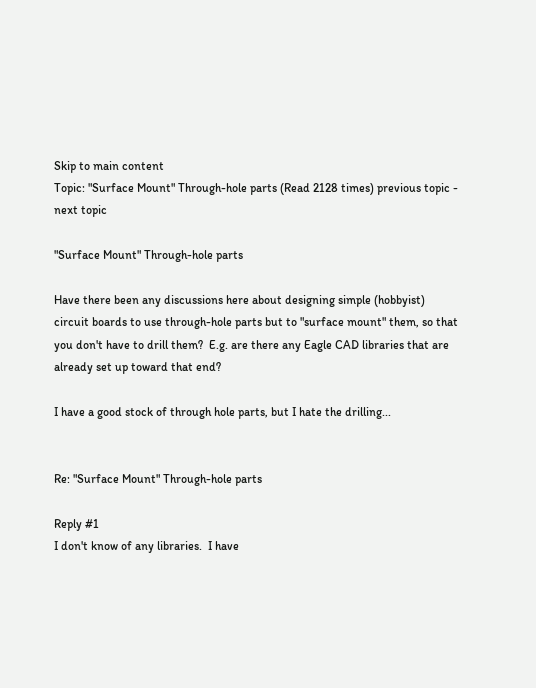Skip to main content
Topic: "Surface Mount" Through-hole parts (Read 2128 times) previous topic - next topic

"Surface Mount" Through-hole parts

Have there been any discussions here about designing simple (hobbyist) circuit boards to use through-hole parts but to "surface mount" them, so that you don't have to drill them?  E.g. are there any Eagle CAD libraries that are already set up toward that end?

I have a good stock of through hole parts, but I hate the drilling...


Re: "Surface Mount" Through-hole parts

Reply #1
I don't know of any libraries.  I have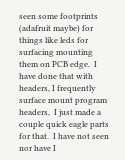seen some footprints (adafruit maybe) for things like leds for surfacing mounting them on PCB edge.  I have done that with headers, I frequently surface mount program headers,  I just made a couple quick eagle parts for that.  I have not seen nor have I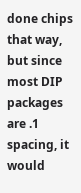done chips that way, but since most DIP packages are .1 spacing, it would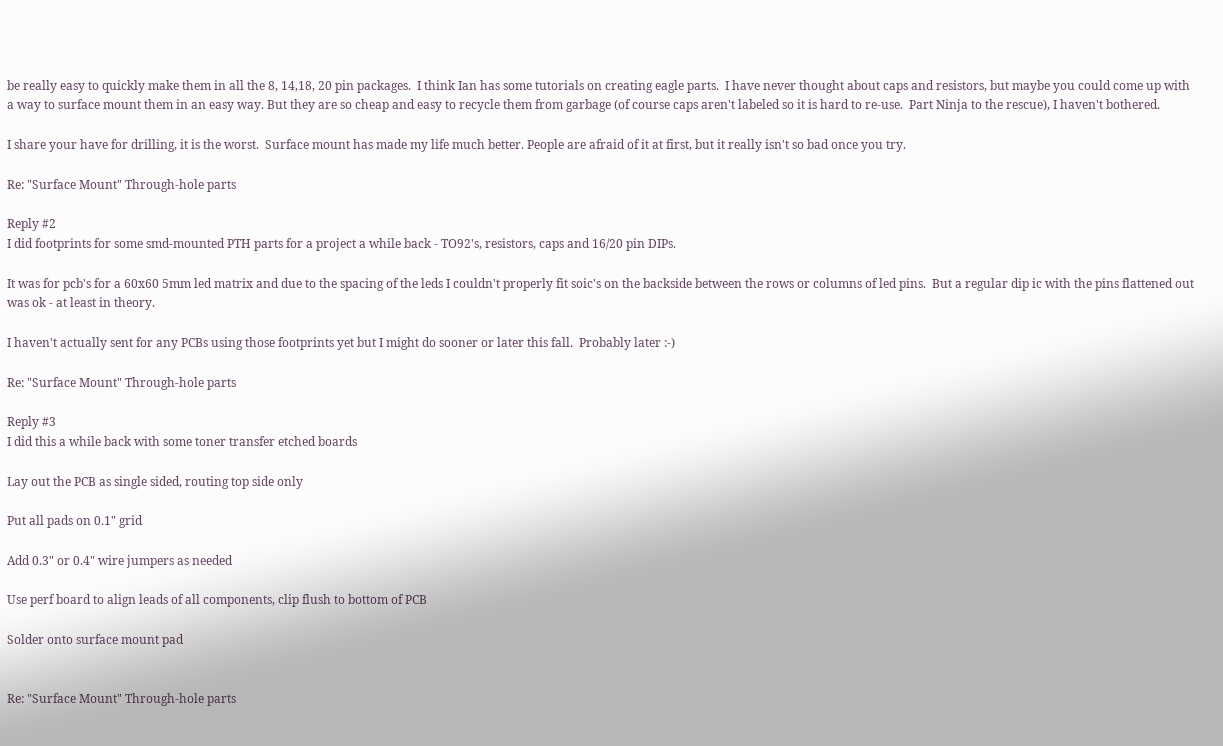be really easy to quickly make them in all the 8, 14,18, 20 pin packages.  I think Ian has some tutorials on creating eagle parts.  I have never thought about caps and resistors, but maybe you could come up with a way to surface mount them in an easy way. But they are so cheap and easy to recycle them from garbage (of course caps aren't labeled so it is hard to re-use.  Part Ninja to the rescue), I haven't bothered.

I share your have for drilling, it is the worst.  Surface mount has made my life much better. People are afraid of it at first, but it really isn't so bad once you try.

Re: "Surface Mount" Through-hole parts

Reply #2
I did footprints for some smd-mounted PTH parts for a project a while back - TO92's, resistors, caps and 16/20 pin DIPs.

It was for pcb's for a 60x60 5mm led matrix and due to the spacing of the leds I couldn't properly fit soic's on the backside between the rows or columns of led pins.  But a regular dip ic with the pins flattened out was ok - at least in theory.

I haven't actually sent for any PCBs using those footprints yet but I might do sooner or later this fall.  Probably later :-)

Re: "Surface Mount" Through-hole parts

Reply #3
I did this a while back with some toner transfer etched boards

Lay out the PCB as single sided, routing top side only

Put all pads on 0.1" grid

Add 0.3" or 0.4" wire jumpers as needed

Use perf board to align leads of all components, clip flush to bottom of PCB

Solder onto surface mount pad


Re: "Surface Mount" Through-hole parts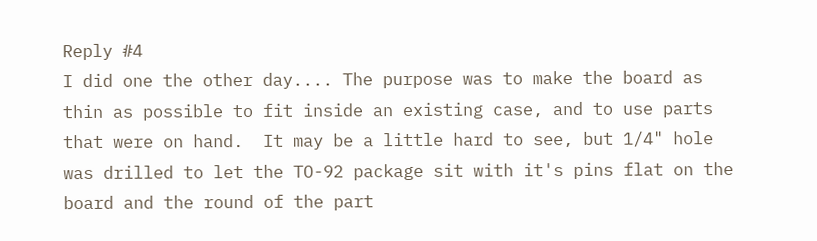Reply #4
I did one the other day.... The purpose was to make the board as thin as possible to fit inside an existing case, and to use parts that were on hand.  It may be a little hard to see, but 1/4" hole was drilled to let the TO-92 package sit with it's pins flat on the board and the round of the part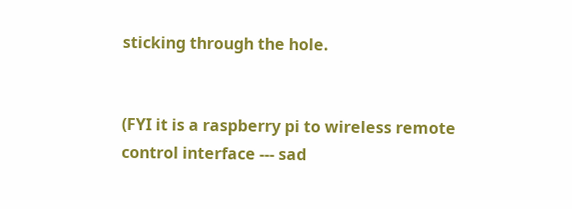sticking through the hole.


(FYI it is a raspberry pi to wireless remote control interface --- sad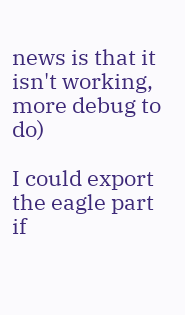news is that it isn't working, more debug to do)

I could export the eagle part if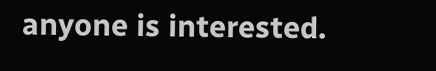anyone is interested.